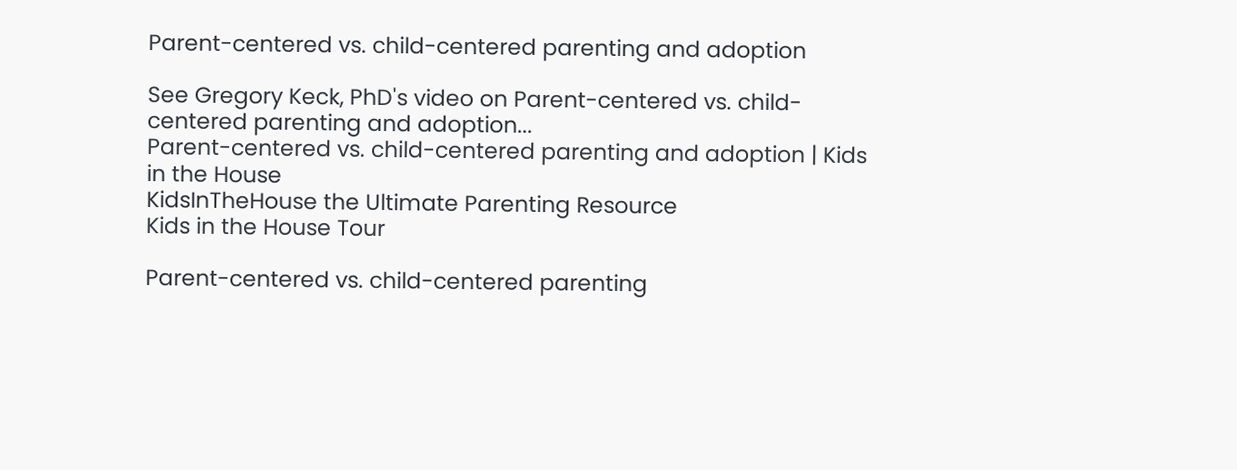Parent-centered vs. child-centered parenting and adoption

See Gregory Keck, PhD's video on Parent-centered vs. child-centered parenting and adoption...
Parent-centered vs. child-centered parenting and adoption | Kids in the House
KidsInTheHouse the Ultimate Parenting Resource
Kids in the House Tour

Parent-centered vs. child-centered parenting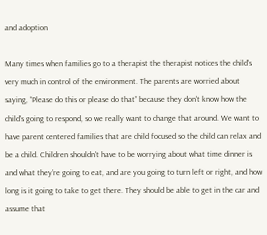and adoption

Many times when families go to a therapist the therapist notices the child's very much in control of the environment. The parents are worried about saying, “Please do this or please do that” because they don't know how the child's going to respond, so we really want to change that around. We want to have parent centered families that are child focused so the child can relax and be a child. Children shouldn't have to be worrying about what time dinner is and what they’re going to eat, and are you going to turn left or right, and how long is it going to take to get there. They should be able to get in the car and assume that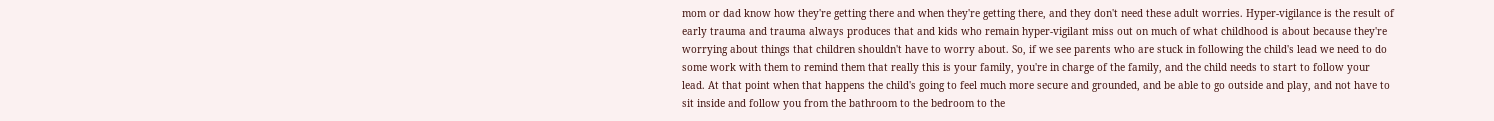mom or dad know how they're getting there and when they're getting there, and they don't need these adult worries. Hyper-vigilance is the result of early trauma and trauma always produces that and kids who remain hyper-vigilant miss out on much of what childhood is about because they're worrying about things that children shouldn't have to worry about. So, if we see parents who are stuck in following the child's lead we need to do some work with them to remind them that really this is your family, you're in charge of the family, and the child needs to start to follow your lead. At that point when that happens the child's going to feel much more secure and grounded, and be able to go outside and play, and not have to sit inside and follow you from the bathroom to the bedroom to the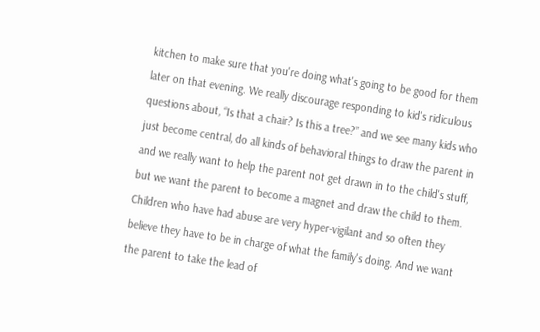kitchen to make sure that you're doing what's going to be good for them later on that evening. We really discourage responding to kid's ridiculous questions about, “Is that a chair? Is this a tree?” and we see many kids who just become central, do all kinds of behavioral things to draw the parent in and we really want to help the parent not get drawn in to the child's stuff, but we want the parent to become a magnet and draw the child to them. Children who have had abuse are very hyper-vigilant and so often they believe they have to be in charge of what the family's doing. And we want the parent to take the lead of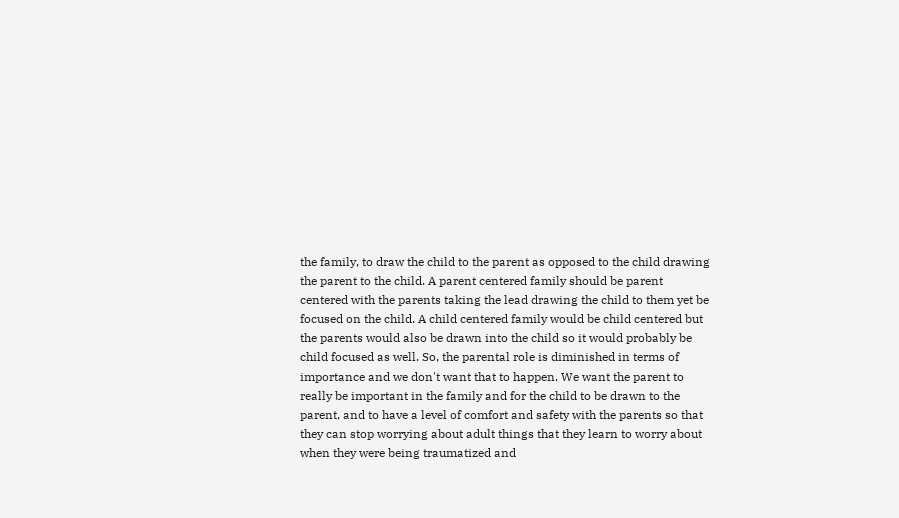the family, to draw the child to the parent as opposed to the child drawing the parent to the child. A parent centered family should be parent centered with the parents taking the lead drawing the child to them yet be focused on the child. A child centered family would be child centered but the parents would also be drawn into the child so it would probably be child focused as well. So, the parental role is diminished in terms of importance and we don't want that to happen. We want the parent to really be important in the family and for the child to be drawn to the parent, and to have a level of comfort and safety with the parents so that they can stop worrying about adult things that they learn to worry about when they were being traumatized and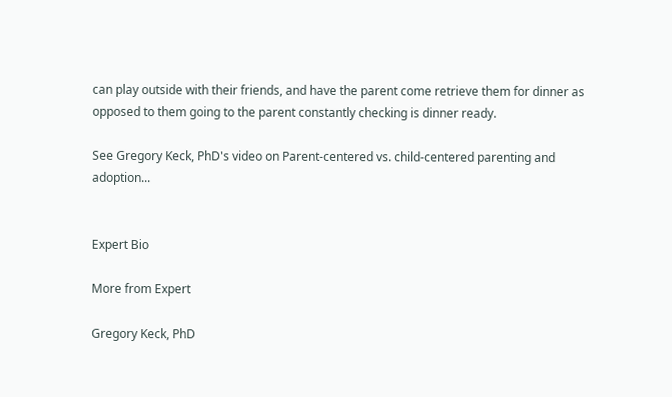can play outside with their friends, and have the parent come retrieve them for dinner as opposed to them going to the parent constantly checking is dinner ready.

See Gregory Keck, PhD's video on Parent-centered vs. child-centered parenting and adoption...


Expert Bio

More from Expert

Gregory Keck, PhD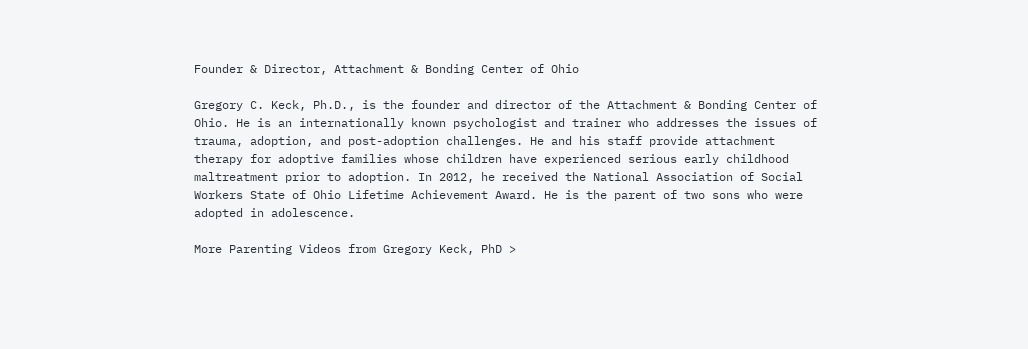Founder & Director, Attachment & Bonding Center of Ohio

Gregory C. Keck, Ph.D., is the founder and director of the Attachment & Bonding Center of Ohio. He is an internationally known psychologist and trainer who addresses the issues of trauma, adoption, and post-adoption challenges. He and his staff provide attachment therapy for adoptive families whose children have experienced serious early childhood maltreatment prior to adoption. In 2012, he received the National Association of Social Workers State of Ohio Lifetime Achievement Award. He is the parent of two sons who were adopted in adolescence.

More Parenting Videos from Gregory Keck, PhD >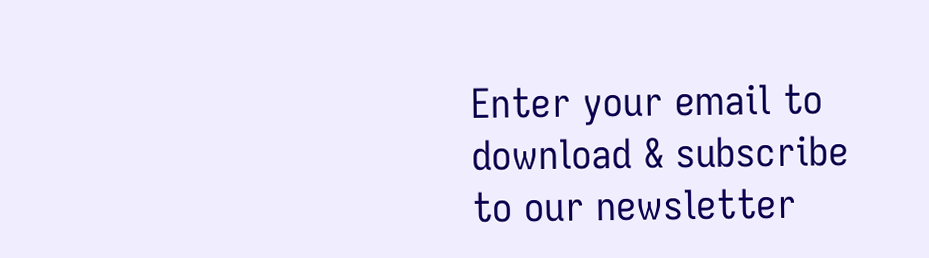Enter your email to
download & subscribe
to our newsletter